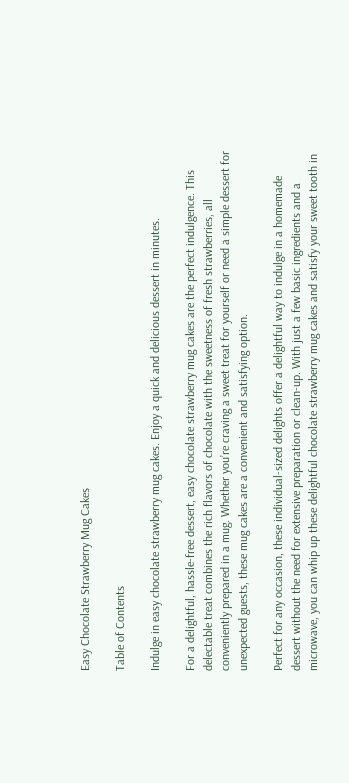Easy Chocolate Strawberry Mug Cakes

Table of Contents

Indulge in easy chocolate strawberry mug cakes. Enjoy a quick and delicious dessert in minutes.

For a delightful, hassle-free dessert, easy chocolate strawberry mug cakes are the perfect indulgence. This delectable treat combines the rich flavors of chocolate with the sweetness of fresh strawberries, all conveniently prepared in a mug. Whether you’re craving a sweet treat for yourself or need a simple dessert for unexpected guests, these mug cakes are a convenient and satisfying option.

Perfect for any occasion, these individual-sized delights offer a delightful way to indulge in a homemade dessert without the need for extensive preparation or clean-up. With just a few basic ingredients and a microwave, you can whip up these delightful chocolate strawberry mug cakes and satisfy your sweet tooth in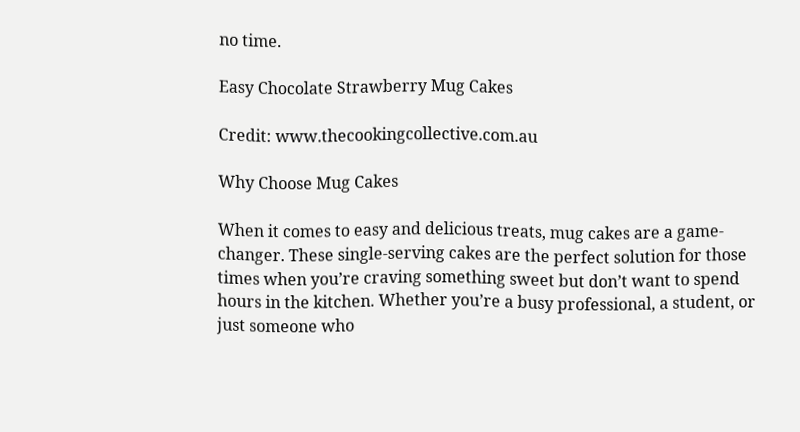no time.

Easy Chocolate Strawberry Mug Cakes

Credit: www.thecookingcollective.com.au

Why Choose Mug Cakes

When it comes to easy and delicious treats, mug cakes are a game-changer. These single-serving cakes are the perfect solution for those times when you’re craving something sweet but don’t want to spend hours in the kitchen. Whether you’re a busy professional, a student, or just someone who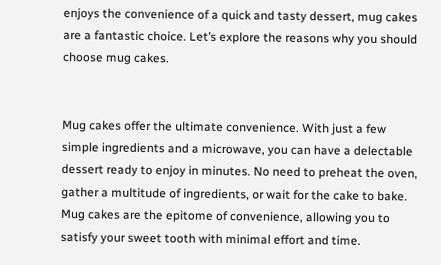enjoys the convenience of a quick and tasty dessert, mug cakes are a fantastic choice. Let’s explore the reasons why you should choose mug cakes.


Mug cakes offer the ultimate convenience. With just a few simple ingredients and a microwave, you can have a delectable dessert ready to enjoy in minutes. No need to preheat the oven, gather a multitude of ingredients, or wait for the cake to bake. Mug cakes are the epitome of convenience, allowing you to satisfy your sweet tooth with minimal effort and time.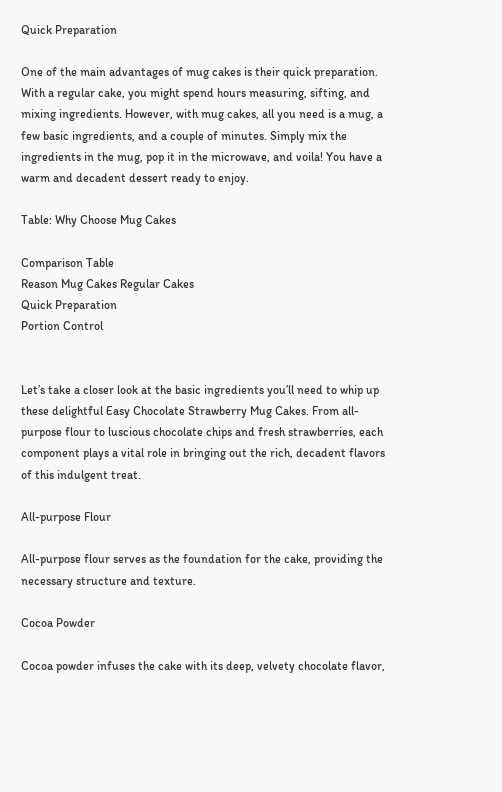Quick Preparation

One of the main advantages of mug cakes is their quick preparation. With a regular cake, you might spend hours measuring, sifting, and mixing ingredients. However, with mug cakes, all you need is a mug, a few basic ingredients, and a couple of minutes. Simply mix the ingredients in the mug, pop it in the microwave, and voila! You have a warm and decadent dessert ready to enjoy.

Table: Why Choose Mug Cakes

Comparison Table
Reason Mug Cakes Regular Cakes
Quick Preparation
Portion Control


Let’s take a closer look at the basic ingredients you’ll need to whip up these delightful Easy Chocolate Strawberry Mug Cakes. From all-purpose flour to luscious chocolate chips and fresh strawberries, each component plays a vital role in bringing out the rich, decadent flavors of this indulgent treat.

All-purpose Flour

All-purpose flour serves as the foundation for the cake, providing the necessary structure and texture.

Cocoa Powder

Cocoa powder infuses the cake with its deep, velvety chocolate flavor,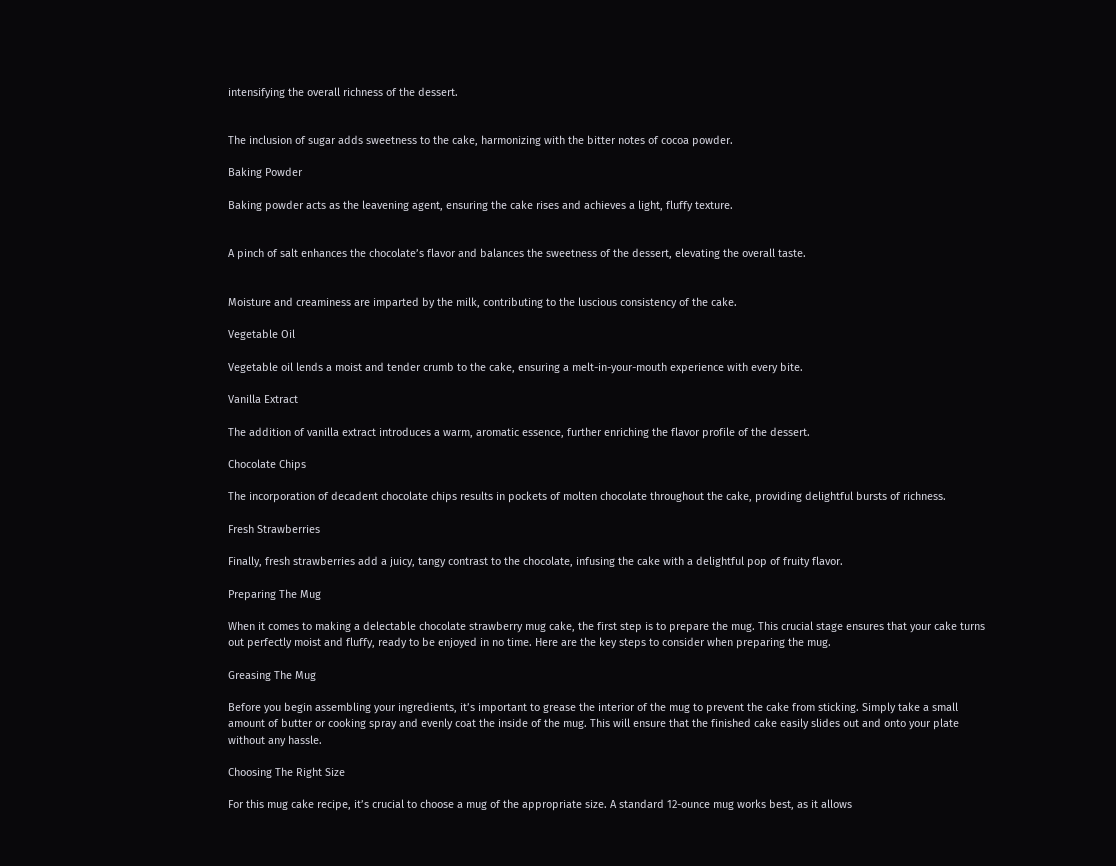intensifying the overall richness of the dessert.


The inclusion of sugar adds sweetness to the cake, harmonizing with the bitter notes of cocoa powder.

Baking Powder

Baking powder acts as the leavening agent, ensuring the cake rises and achieves a light, fluffy texture.


A pinch of salt enhances the chocolate’s flavor and balances the sweetness of the dessert, elevating the overall taste.


Moisture and creaminess are imparted by the milk, contributing to the luscious consistency of the cake.

Vegetable Oil

Vegetable oil lends a moist and tender crumb to the cake, ensuring a melt-in-your-mouth experience with every bite.

Vanilla Extract

The addition of vanilla extract introduces a warm, aromatic essence, further enriching the flavor profile of the dessert.

Chocolate Chips

The incorporation of decadent chocolate chips results in pockets of molten chocolate throughout the cake, providing delightful bursts of richness.

Fresh Strawberries

Finally, fresh strawberries add a juicy, tangy contrast to the chocolate, infusing the cake with a delightful pop of fruity flavor.

Preparing The Mug

When it comes to making a delectable chocolate strawberry mug cake, the first step is to prepare the mug. This crucial stage ensures that your cake turns out perfectly moist and fluffy, ready to be enjoyed in no time. Here are the key steps to consider when preparing the mug.

Greasing The Mug

Before you begin assembling your ingredients, it’s important to grease the interior of the mug to prevent the cake from sticking. Simply take a small amount of butter or cooking spray and evenly coat the inside of the mug. This will ensure that the finished cake easily slides out and onto your plate without any hassle.

Choosing The Right Size

For this mug cake recipe, it’s crucial to choose a mug of the appropriate size. A standard 12-ounce mug works best, as it allows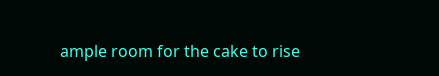ample room for the cake to rise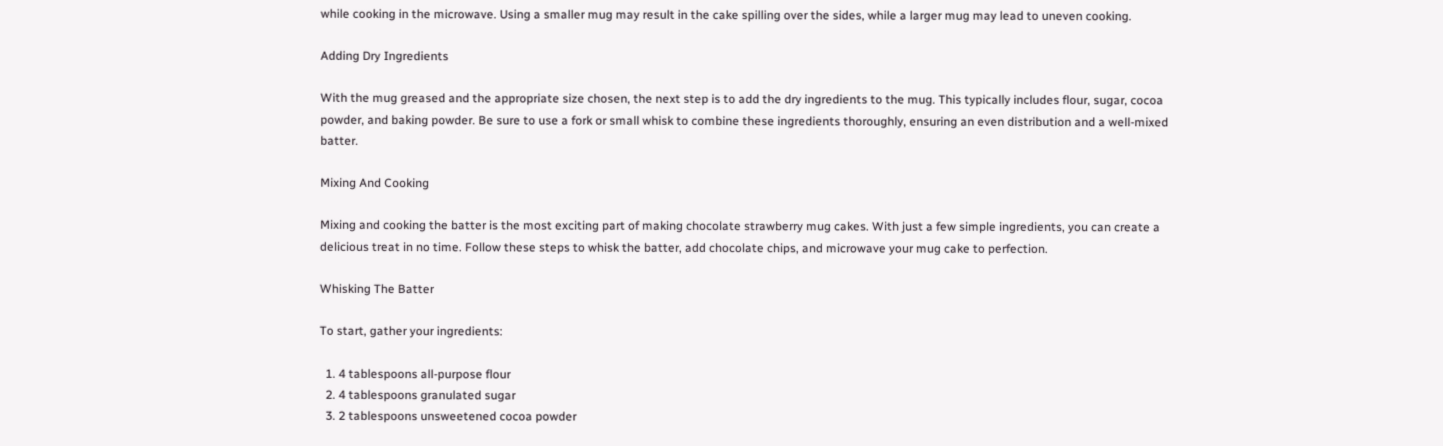while cooking in the microwave. Using a smaller mug may result in the cake spilling over the sides, while a larger mug may lead to uneven cooking.

Adding Dry Ingredients

With the mug greased and the appropriate size chosen, the next step is to add the dry ingredients to the mug. This typically includes flour, sugar, cocoa powder, and baking powder. Be sure to use a fork or small whisk to combine these ingredients thoroughly, ensuring an even distribution and a well-mixed batter.

Mixing And Cooking

Mixing and cooking the batter is the most exciting part of making chocolate strawberry mug cakes. With just a few simple ingredients, you can create a delicious treat in no time. Follow these steps to whisk the batter, add chocolate chips, and microwave your mug cake to perfection.

Whisking The Batter

To start, gather your ingredients:

  1. 4 tablespoons all-purpose flour
  2. 4 tablespoons granulated sugar
  3. 2 tablespoons unsweetened cocoa powder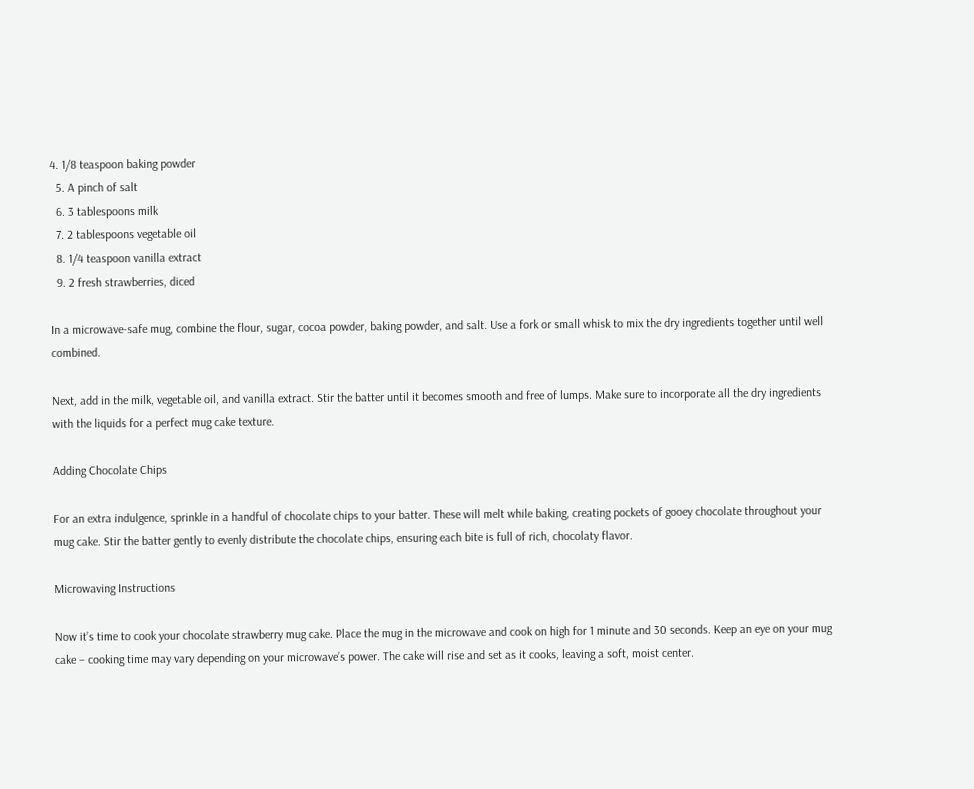4. 1/8 teaspoon baking powder
  5. A pinch of salt
  6. 3 tablespoons milk
  7. 2 tablespoons vegetable oil
  8. 1/4 teaspoon vanilla extract
  9. 2 fresh strawberries, diced

In a microwave-safe mug, combine the flour, sugar, cocoa powder, baking powder, and salt. Use a fork or small whisk to mix the dry ingredients together until well combined.

Next, add in the milk, vegetable oil, and vanilla extract. Stir the batter until it becomes smooth and free of lumps. Make sure to incorporate all the dry ingredients with the liquids for a perfect mug cake texture.

Adding Chocolate Chips

For an extra indulgence, sprinkle in a handful of chocolate chips to your batter. These will melt while baking, creating pockets of gooey chocolate throughout your mug cake. Stir the batter gently to evenly distribute the chocolate chips, ensuring each bite is full of rich, chocolaty flavor.

Microwaving Instructions

Now it’s time to cook your chocolate strawberry mug cake. Place the mug in the microwave and cook on high for 1 minute and 30 seconds. Keep an eye on your mug cake – cooking time may vary depending on your microwave’s power. The cake will rise and set as it cooks, leaving a soft, moist center.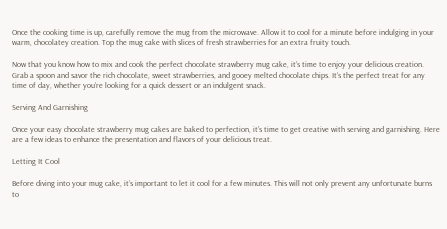Once the cooking time is up, carefully remove the mug from the microwave. Allow it to cool for a minute before indulging in your warm, chocolatey creation. Top the mug cake with slices of fresh strawberries for an extra fruity touch.

Now that you know how to mix and cook the perfect chocolate strawberry mug cake, it’s time to enjoy your delicious creation. Grab a spoon and savor the rich chocolate, sweet strawberries, and gooey melted chocolate chips. It’s the perfect treat for any time of day, whether you’re looking for a quick dessert or an indulgent snack.

Serving And Garnishing

Once your easy chocolate strawberry mug cakes are baked to perfection, it’s time to get creative with serving and garnishing. Here are a few ideas to enhance the presentation and flavors of your delicious treat.

Letting It Cool

Before diving into your mug cake, it’s important to let it cool for a few minutes. This will not only prevent any unfortunate burns to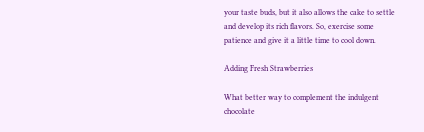your taste buds, but it also allows the cake to settle and develop its rich flavors. So, exercise some patience and give it a little time to cool down.

Adding Fresh Strawberries

What better way to complement the indulgent chocolate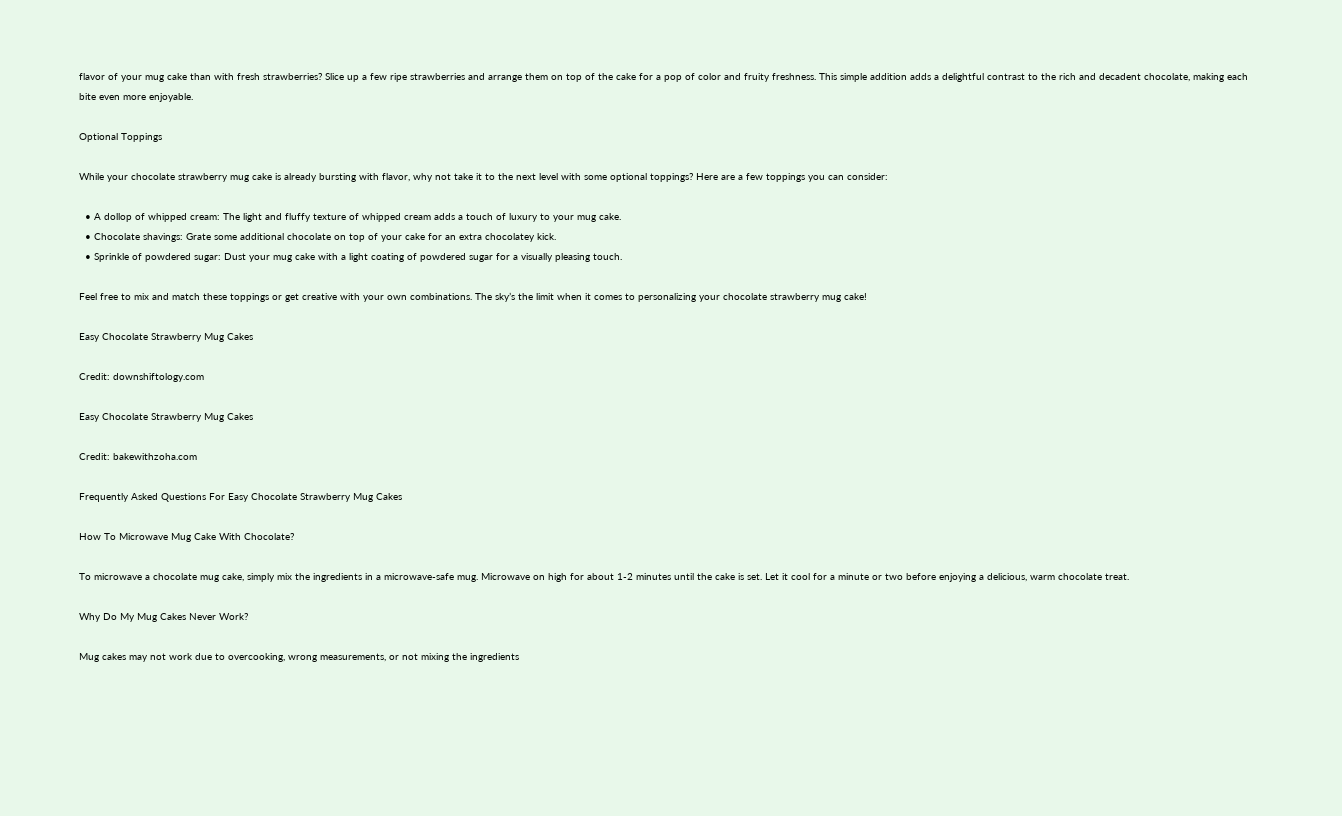flavor of your mug cake than with fresh strawberries? Slice up a few ripe strawberries and arrange them on top of the cake for a pop of color and fruity freshness. This simple addition adds a delightful contrast to the rich and decadent chocolate, making each bite even more enjoyable.

Optional Toppings

While your chocolate strawberry mug cake is already bursting with flavor, why not take it to the next level with some optional toppings? Here are a few toppings you can consider:

  • A dollop of whipped cream: The light and fluffy texture of whipped cream adds a touch of luxury to your mug cake.
  • Chocolate shavings: Grate some additional chocolate on top of your cake for an extra chocolatey kick.
  • Sprinkle of powdered sugar: Dust your mug cake with a light coating of powdered sugar for a visually pleasing touch.

Feel free to mix and match these toppings or get creative with your own combinations. The sky’s the limit when it comes to personalizing your chocolate strawberry mug cake!

Easy Chocolate Strawberry Mug Cakes

Credit: downshiftology.com

Easy Chocolate Strawberry Mug Cakes

Credit: bakewithzoha.com

Frequently Asked Questions For Easy Chocolate Strawberry Mug Cakes

How To Microwave Mug Cake With Chocolate?

To microwave a chocolate mug cake, simply mix the ingredients in a microwave-safe mug. Microwave on high for about 1-2 minutes until the cake is set. Let it cool for a minute or two before enjoying a delicious, warm chocolate treat.

Why Do My Mug Cakes Never Work?

Mug cakes may not work due to overcooking, wrong measurements, or not mixing the ingredients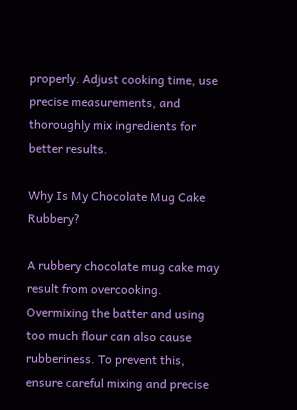properly. Adjust cooking time, use precise measurements, and thoroughly mix ingredients for better results.

Why Is My Chocolate Mug Cake Rubbery?

A rubbery chocolate mug cake may result from overcooking. Overmixing the batter and using too much flour can also cause rubberiness. To prevent this, ensure careful mixing and precise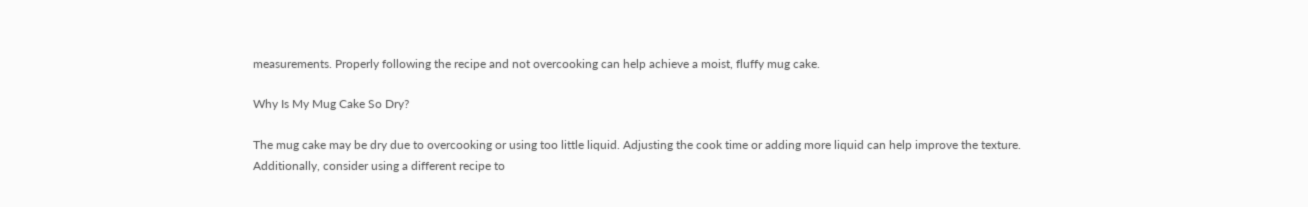measurements. Properly following the recipe and not overcooking can help achieve a moist, fluffy mug cake.

Why Is My Mug Cake So Dry?

The mug cake may be dry due to overcooking or using too little liquid. Adjusting the cook time or adding more liquid can help improve the texture. Additionally, consider using a different recipe to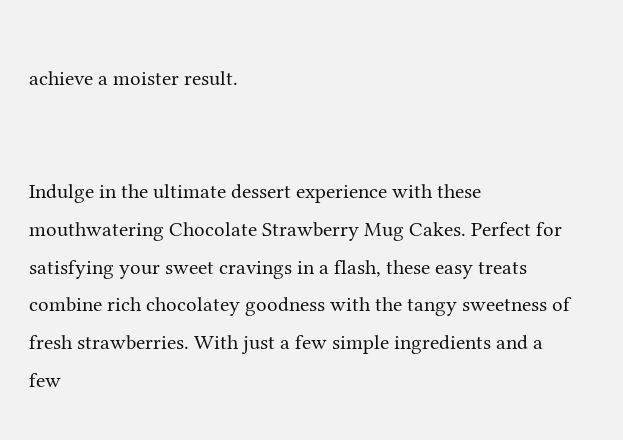achieve a moister result.


Indulge in the ultimate dessert experience with these mouthwatering Chocolate Strawberry Mug Cakes. Perfect for satisfying your sweet cravings in a flash, these easy treats combine rich chocolatey goodness with the tangy sweetness of fresh strawberries. With just a few simple ingredients and a few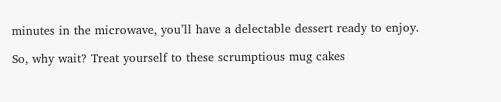minutes in the microwave, you’ll have a delectable dessert ready to enjoy.

So, why wait? Treat yourself to these scrumptious mug cakes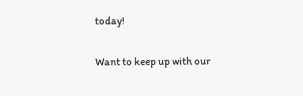today!

Want to keep up with our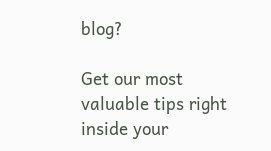blog?

Get our most valuable tips right inside your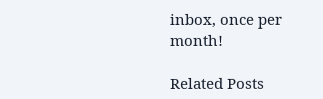inbox, once per month!

Related Posts